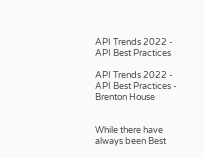API Trends 2022 - API Best Practices

API Trends 2022 - API Best Practices - Brenton House


While there have always been Best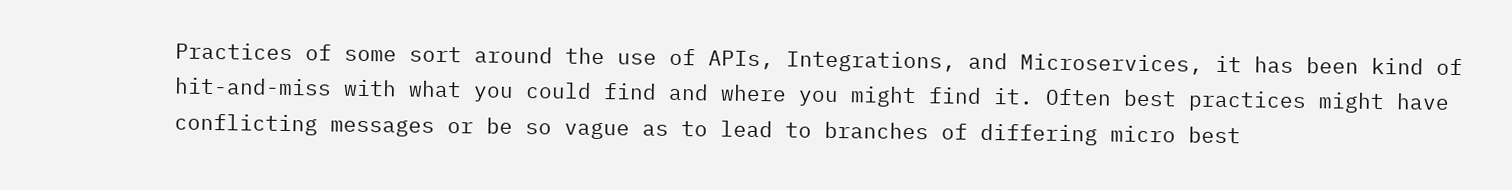Practices of some sort around the use of APIs, Integrations, and Microservices, it has been kind of hit-and-miss with what you could find and where you might find it. Often best practices might have conflicting messages or be so vague as to lead to branches of differing micro best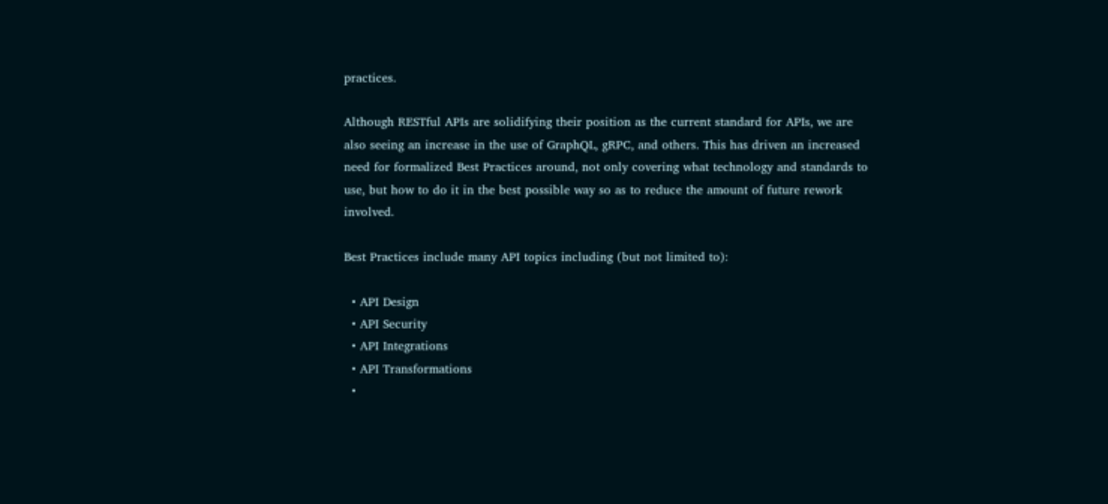practices.

Although RESTful APIs are solidifying their position as the current standard for APIs, we are also seeing an increase in the use of GraphQL, gRPC, and others. This has driven an increased need for formalized Best Practices around, not only covering what technology and standards to use, but how to do it in the best possible way so as to reduce the amount of future rework involved.

Best Practices include many API topics including (but not limited to):

  • API Design
  • API Security
  • API Integrations
  • API Transformations
  •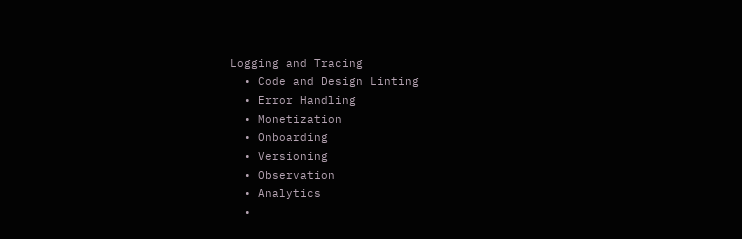Logging and Tracing
  • Code and Design Linting
  • Error Handling
  • Monetization
  • Onboarding
  • Versioning
  • Observation
  • Analytics
  •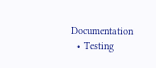Documentation
  • Testing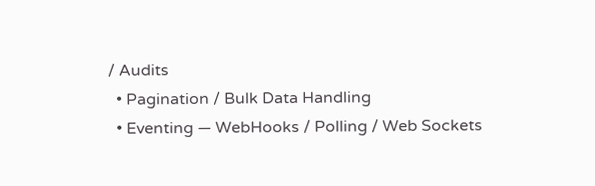/ Audits
  • Pagination / Bulk Data Handling
  • Eventing — WebHooks / Polling / Web Sockets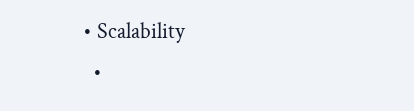• Scalability
  •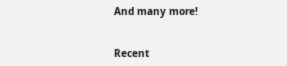And many more!


Recent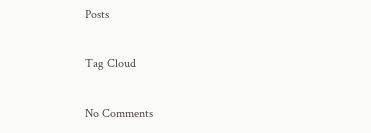Posts

Tag Cloud

No Comments